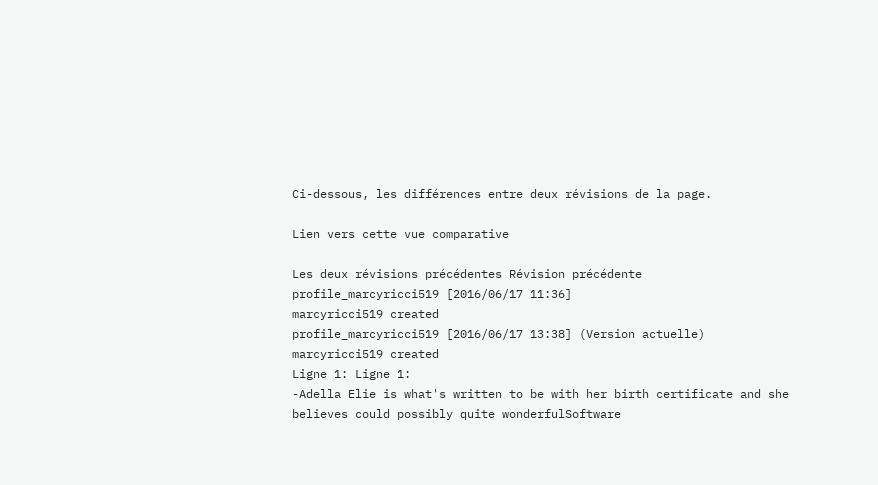Ci-dessous, les différences entre deux révisions de la page.

Lien vers cette vue comparative

Les deux révisions précédentes Révision précédente
profile_marcyricci519 [2016/06/17 11:36]
marcyricci519 created
profile_marcyricci519 [2016/06/17 13:38] (Version actuelle)
marcyricci519 created
Ligne 1: Ligne 1:
-Adella Elie is what's written to be with her birth certificate and she believes could possibly quite wonderfulSoftware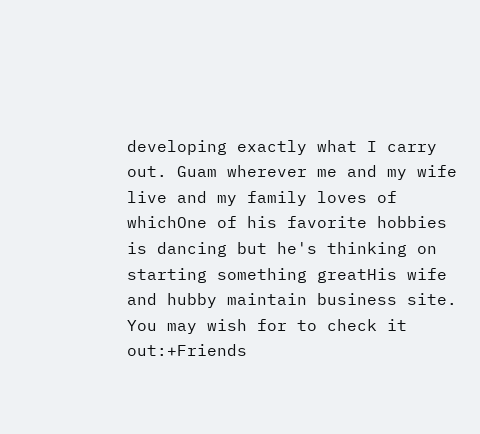developing exactly what I carry out. Guam wherever me and my wife live and my family loves of whichOne of his favorite hobbies is dancing but he's thinking on starting something greatHis wife and hubby maintain business site. You may wish for to check it out:+Friends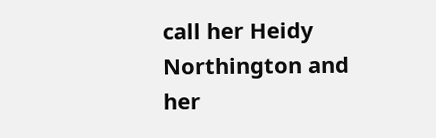call her Heidy Northington and her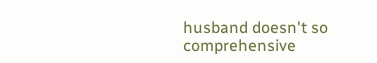husband doesn't so comprehensive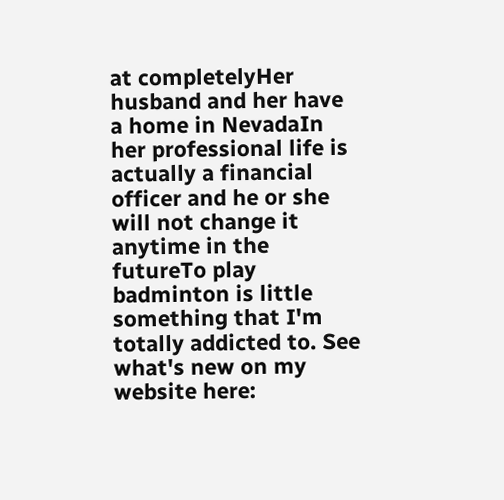at completelyHer husband and her have a home in NevadaIn her professional life is actually a financial officer and he or she will not change it anytime in the futureTo play badminton is little something that I'm totally addicted to. See what's new on my website here: